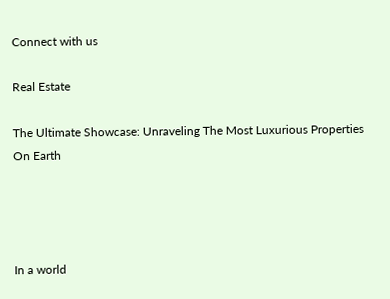Connect with us

Real Estate

The Ultimate Showcase: Unraveling The Most Luxurious Properties On Earth




In a world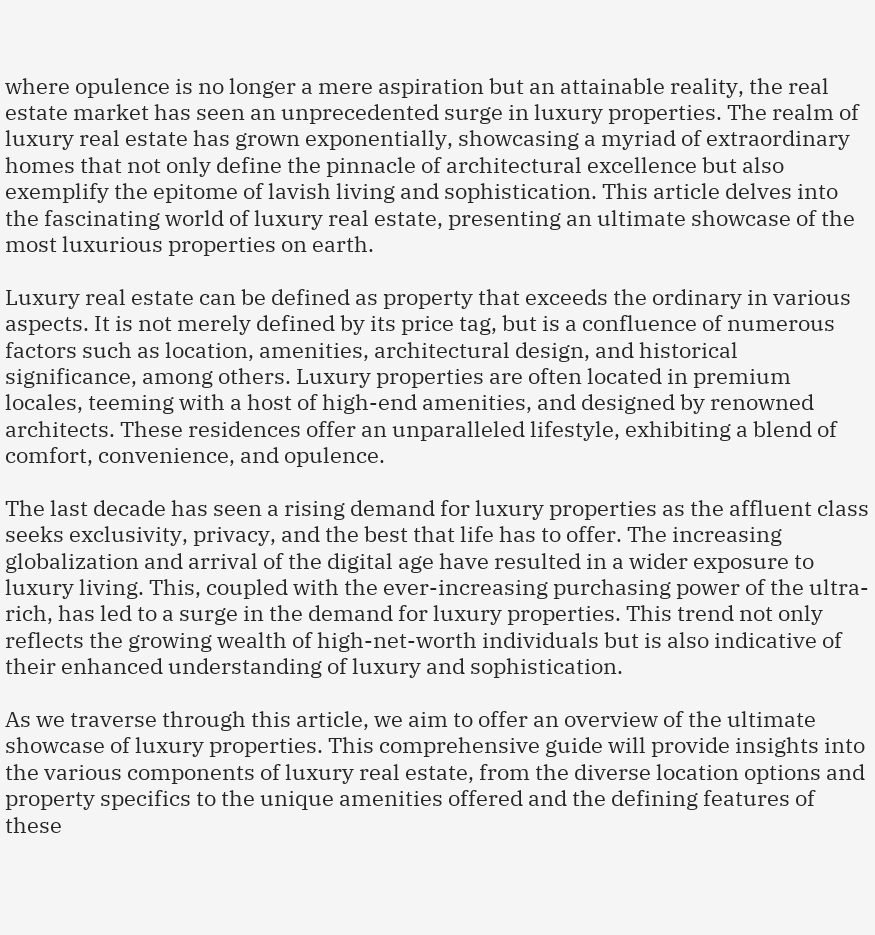where opulence is no longer a mere aspiration but an attainable reality, the real estate market has seen an unprecedented surge in luxury properties. The realm of luxury real estate has grown exponentially, showcasing a myriad of extraordinary homes that not only define the pinnacle of architectural excellence but also exemplify the epitome of lavish living and sophistication. This article delves into the fascinating world of luxury real estate, presenting an ultimate showcase of the most luxurious properties on earth.

Luxury real estate can be defined as property that exceeds the ordinary in various aspects. It is not merely defined by its price tag, but is a confluence of numerous factors such as location, amenities, architectural design, and historical significance, among others. Luxury properties are often located in premium locales, teeming with a host of high-end amenities, and designed by renowned architects. These residences offer an unparalleled lifestyle, exhibiting a blend of comfort, convenience, and opulence.

The last decade has seen a rising demand for luxury properties as the affluent class seeks exclusivity, privacy, and the best that life has to offer. The increasing globalization and arrival of the digital age have resulted in a wider exposure to luxury living. This, coupled with the ever-increasing purchasing power of the ultra-rich, has led to a surge in the demand for luxury properties. This trend not only reflects the growing wealth of high-net-worth individuals but is also indicative of their enhanced understanding of luxury and sophistication.

As we traverse through this article, we aim to offer an overview of the ultimate showcase of luxury properties. This comprehensive guide will provide insights into the various components of luxury real estate, from the diverse location options and property specifics to the unique amenities offered and the defining features of these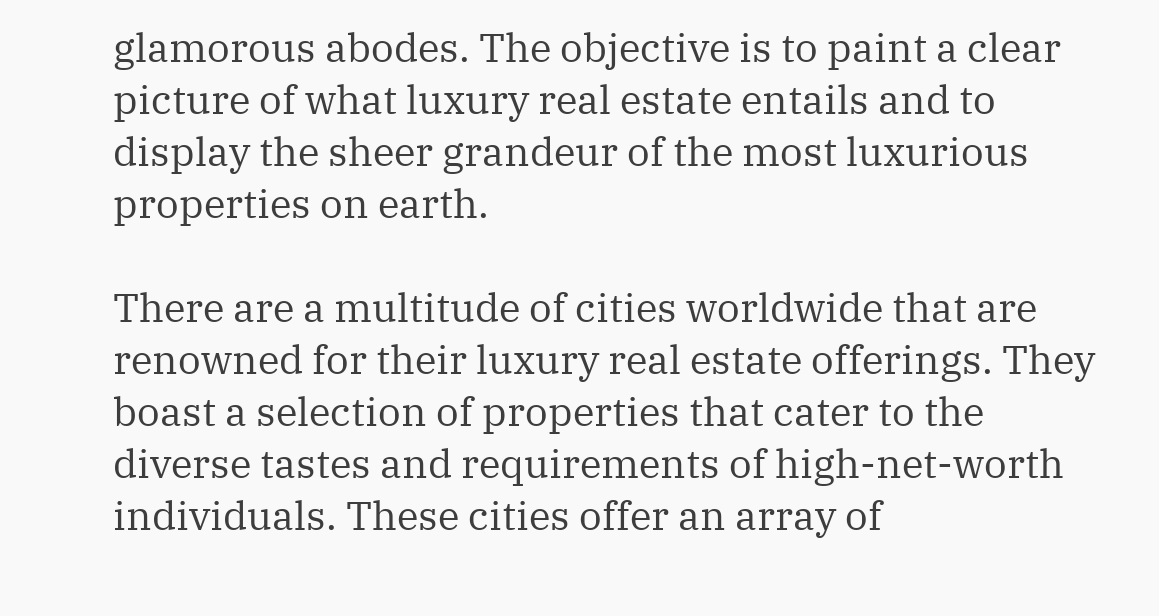glamorous abodes. The objective is to paint a clear picture of what luxury real estate entails and to display the sheer grandeur of the most luxurious properties on earth.

There are a multitude of cities worldwide that are renowned for their luxury real estate offerings. They boast a selection of properties that cater to the diverse tastes and requirements of high-net-worth individuals. These cities offer an array of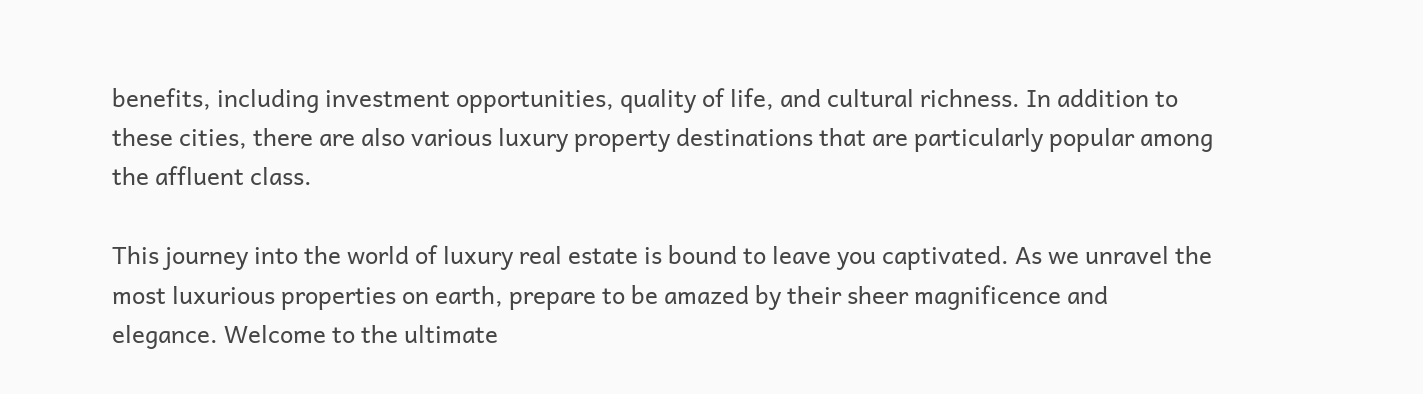benefits, including investment opportunities, quality of life, and cultural richness. In addition to these cities, there are also various luxury property destinations that are particularly popular among the affluent class.

This journey into the world of luxury real estate is bound to leave you captivated. As we unravel the most luxurious properties on earth, prepare to be amazed by their sheer magnificence and elegance. Welcome to the ultimate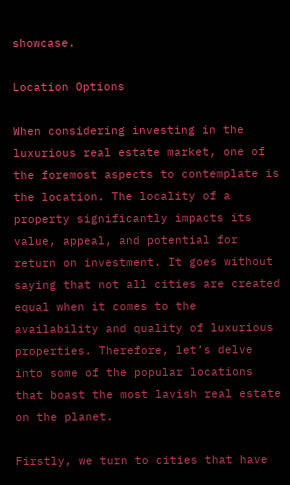showcase.

Location Options

When considering investing in the luxurious real estate market, one of the foremost aspects to contemplate is the location. The locality of a property significantly impacts its value, appeal, and potential for return on investment. It goes without saying that not all cities are created equal when it comes to the availability and quality of luxurious properties. Therefore, let’s delve into some of the popular locations that boast the most lavish real estate on the planet.

Firstly, we turn to cities that have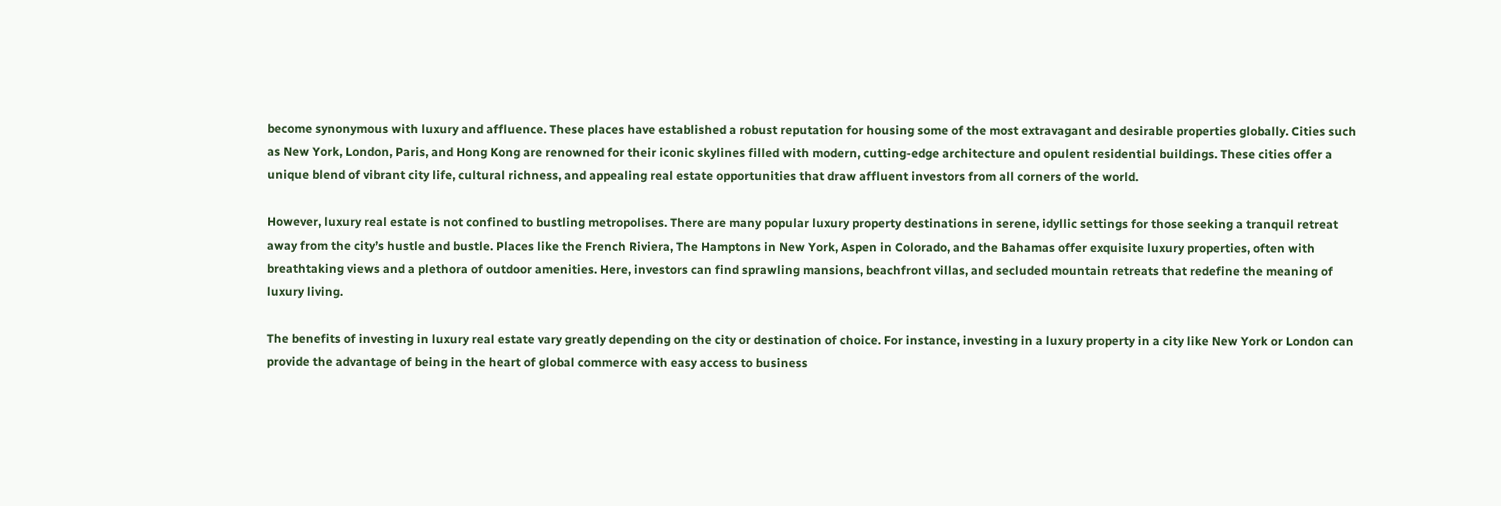become synonymous with luxury and affluence. These places have established a robust reputation for housing some of the most extravagant and desirable properties globally. Cities such as New York, London, Paris, and Hong Kong are renowned for their iconic skylines filled with modern, cutting-edge architecture and opulent residential buildings. These cities offer a unique blend of vibrant city life, cultural richness, and appealing real estate opportunities that draw affluent investors from all corners of the world.

However, luxury real estate is not confined to bustling metropolises. There are many popular luxury property destinations in serene, idyllic settings for those seeking a tranquil retreat away from the city’s hustle and bustle. Places like the French Riviera, The Hamptons in New York, Aspen in Colorado, and the Bahamas offer exquisite luxury properties, often with breathtaking views and a plethora of outdoor amenities. Here, investors can find sprawling mansions, beachfront villas, and secluded mountain retreats that redefine the meaning of luxury living.

The benefits of investing in luxury real estate vary greatly depending on the city or destination of choice. For instance, investing in a luxury property in a city like New York or London can provide the advantage of being in the heart of global commerce with easy access to business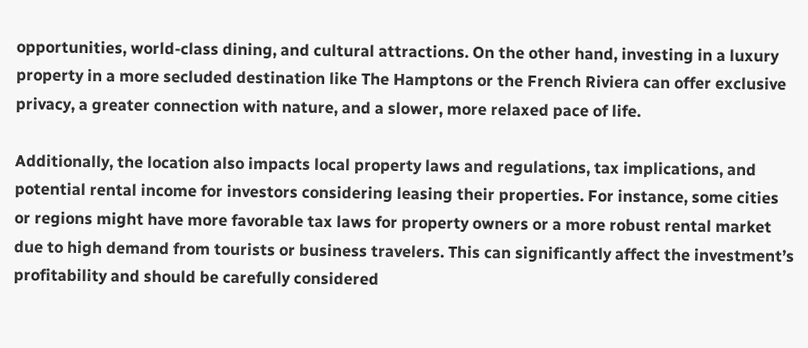opportunities, world-class dining, and cultural attractions. On the other hand, investing in a luxury property in a more secluded destination like The Hamptons or the French Riviera can offer exclusive privacy, a greater connection with nature, and a slower, more relaxed pace of life.

Additionally, the location also impacts local property laws and regulations, tax implications, and potential rental income for investors considering leasing their properties. For instance, some cities or regions might have more favorable tax laws for property owners or a more robust rental market due to high demand from tourists or business travelers. This can significantly affect the investment’s profitability and should be carefully considered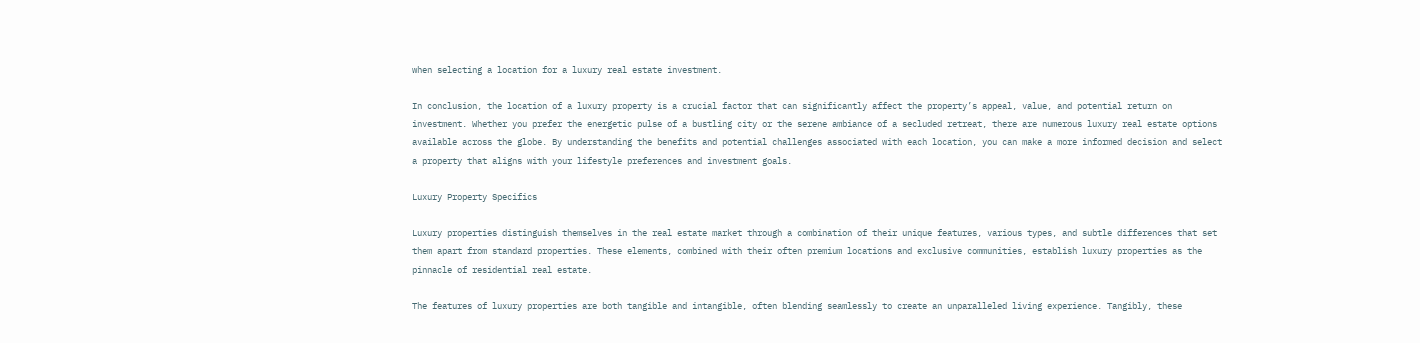when selecting a location for a luxury real estate investment.

In conclusion, the location of a luxury property is a crucial factor that can significantly affect the property’s appeal, value, and potential return on investment. Whether you prefer the energetic pulse of a bustling city or the serene ambiance of a secluded retreat, there are numerous luxury real estate options available across the globe. By understanding the benefits and potential challenges associated with each location, you can make a more informed decision and select a property that aligns with your lifestyle preferences and investment goals.

Luxury Property Specifics

Luxury properties distinguish themselves in the real estate market through a combination of their unique features, various types, and subtle differences that set them apart from standard properties. These elements, combined with their often premium locations and exclusive communities, establish luxury properties as the pinnacle of residential real estate.

The features of luxury properties are both tangible and intangible, often blending seamlessly to create an unparalleled living experience. Tangibly, these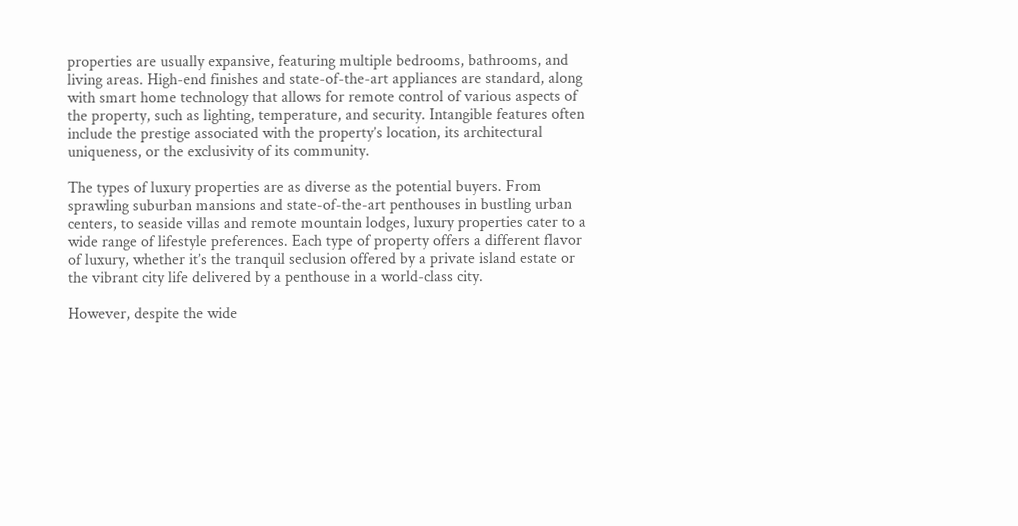properties are usually expansive, featuring multiple bedrooms, bathrooms, and living areas. High-end finishes and state-of-the-art appliances are standard, along with smart home technology that allows for remote control of various aspects of the property, such as lighting, temperature, and security. Intangible features often include the prestige associated with the property’s location, its architectural uniqueness, or the exclusivity of its community.

The types of luxury properties are as diverse as the potential buyers. From sprawling suburban mansions and state-of-the-art penthouses in bustling urban centers, to seaside villas and remote mountain lodges, luxury properties cater to a wide range of lifestyle preferences. Each type of property offers a different flavor of luxury, whether it’s the tranquil seclusion offered by a private island estate or the vibrant city life delivered by a penthouse in a world-class city.

However, despite the wide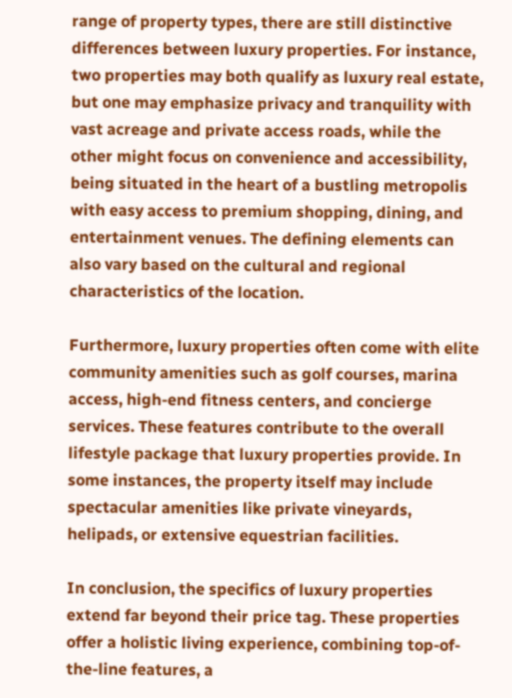range of property types, there are still distinctive differences between luxury properties. For instance, two properties may both qualify as luxury real estate, but one may emphasize privacy and tranquility with vast acreage and private access roads, while the other might focus on convenience and accessibility, being situated in the heart of a bustling metropolis with easy access to premium shopping, dining, and entertainment venues. The defining elements can also vary based on the cultural and regional characteristics of the location.

Furthermore, luxury properties often come with elite community amenities such as golf courses, marina access, high-end fitness centers, and concierge services. These features contribute to the overall lifestyle package that luxury properties provide. In some instances, the property itself may include spectacular amenities like private vineyards, helipads, or extensive equestrian facilities.

In conclusion, the specifics of luxury properties extend far beyond their price tag. These properties offer a holistic living experience, combining top-of-the-line features, a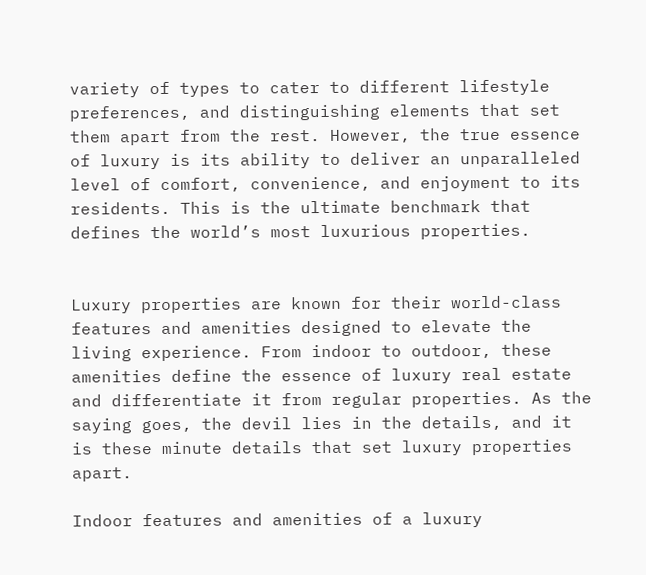variety of types to cater to different lifestyle preferences, and distinguishing elements that set them apart from the rest. However, the true essence of luxury is its ability to deliver an unparalleled level of comfort, convenience, and enjoyment to its residents. This is the ultimate benchmark that defines the world’s most luxurious properties.


Luxury properties are known for their world-class features and amenities designed to elevate the living experience. From indoor to outdoor, these amenities define the essence of luxury real estate and differentiate it from regular properties. As the saying goes, the devil lies in the details, and it is these minute details that set luxury properties apart.

Indoor features and amenities of a luxury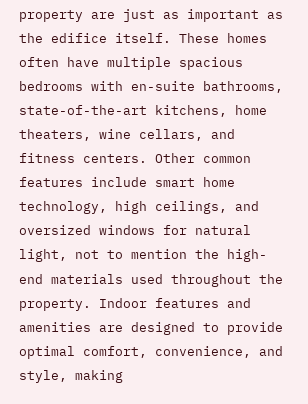property are just as important as the edifice itself. These homes often have multiple spacious bedrooms with en-suite bathrooms, state-of-the-art kitchens, home theaters, wine cellars, and fitness centers. Other common features include smart home technology, high ceilings, and oversized windows for natural light, not to mention the high-end materials used throughout the property. Indoor features and amenities are designed to provide optimal comfort, convenience, and style, making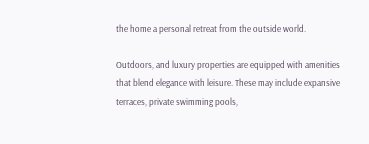the home a personal retreat from the outside world.

Outdoors, and luxury properties are equipped with amenities that blend elegance with leisure. These may include expansive terraces, private swimming pools,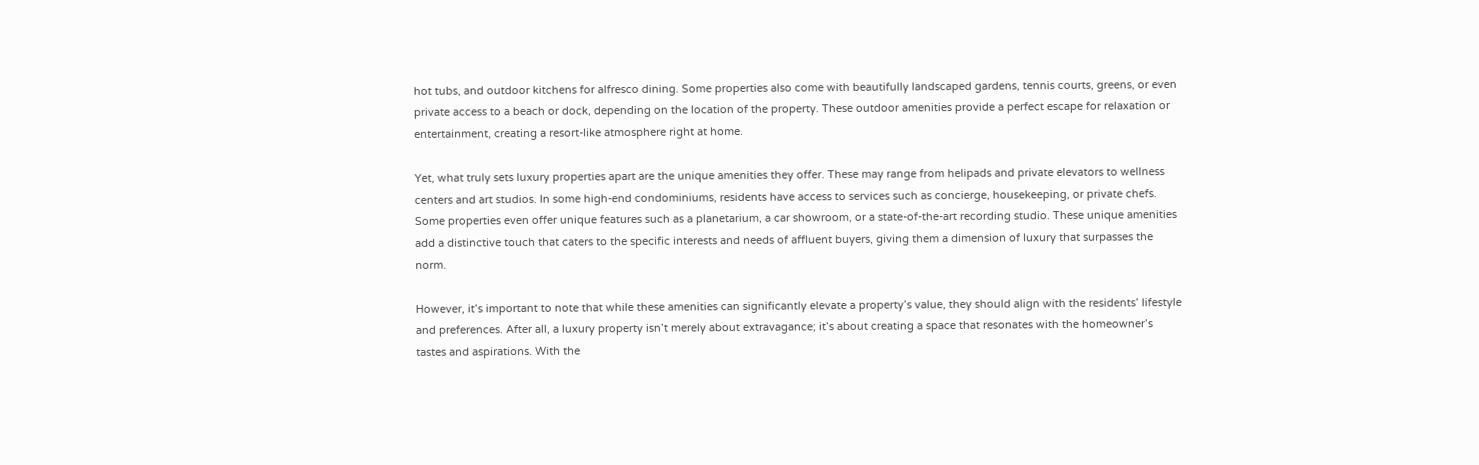hot tubs, and outdoor kitchens for alfresco dining. Some properties also come with beautifully landscaped gardens, tennis courts, greens, or even private access to a beach or dock, depending on the location of the property. These outdoor amenities provide a perfect escape for relaxation or entertainment, creating a resort-like atmosphere right at home.

Yet, what truly sets luxury properties apart are the unique amenities they offer. These may range from helipads and private elevators to wellness centers and art studios. In some high-end condominiums, residents have access to services such as concierge, housekeeping, or private chefs. Some properties even offer unique features such as a planetarium, a car showroom, or a state-of-the-art recording studio. These unique amenities add a distinctive touch that caters to the specific interests and needs of affluent buyers, giving them a dimension of luxury that surpasses the norm.

However, it’s important to note that while these amenities can significantly elevate a property’s value, they should align with the residents’ lifestyle and preferences. After all, a luxury property isn’t merely about extravagance; it’s about creating a space that resonates with the homeowner’s tastes and aspirations. With the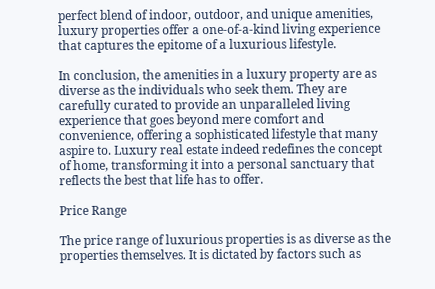perfect blend of indoor, outdoor, and unique amenities, luxury properties offer a one-of-a-kind living experience that captures the epitome of a luxurious lifestyle.

In conclusion, the amenities in a luxury property are as diverse as the individuals who seek them. They are carefully curated to provide an unparalleled living experience that goes beyond mere comfort and convenience, offering a sophisticated lifestyle that many aspire to. Luxury real estate indeed redefines the concept of home, transforming it into a personal sanctuary that reflects the best that life has to offer.

Price Range

The price range of luxurious properties is as diverse as the properties themselves. It is dictated by factors such as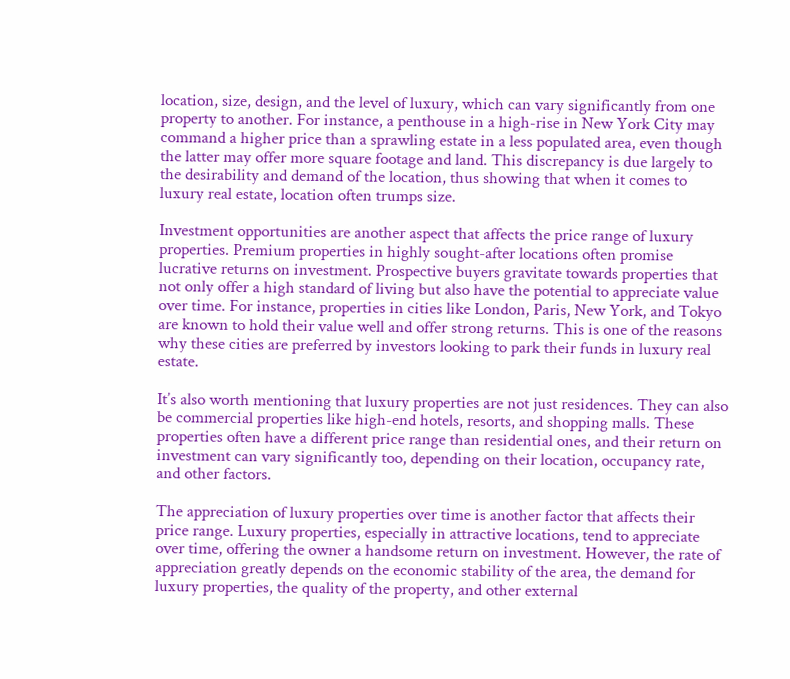location, size, design, and the level of luxury, which can vary significantly from one property to another. For instance, a penthouse in a high-rise in New York City may command a higher price than a sprawling estate in a less populated area, even though the latter may offer more square footage and land. This discrepancy is due largely to the desirability and demand of the location, thus showing that when it comes to luxury real estate, location often trumps size.

Investment opportunities are another aspect that affects the price range of luxury properties. Premium properties in highly sought-after locations often promise lucrative returns on investment. Prospective buyers gravitate towards properties that not only offer a high standard of living but also have the potential to appreciate value over time. For instance, properties in cities like London, Paris, New York, and Tokyo are known to hold their value well and offer strong returns. This is one of the reasons why these cities are preferred by investors looking to park their funds in luxury real estate.

It’s also worth mentioning that luxury properties are not just residences. They can also be commercial properties like high-end hotels, resorts, and shopping malls. These properties often have a different price range than residential ones, and their return on investment can vary significantly too, depending on their location, occupancy rate, and other factors.

The appreciation of luxury properties over time is another factor that affects their price range. Luxury properties, especially in attractive locations, tend to appreciate over time, offering the owner a handsome return on investment. However, the rate of appreciation greatly depends on the economic stability of the area, the demand for luxury properties, the quality of the property, and other external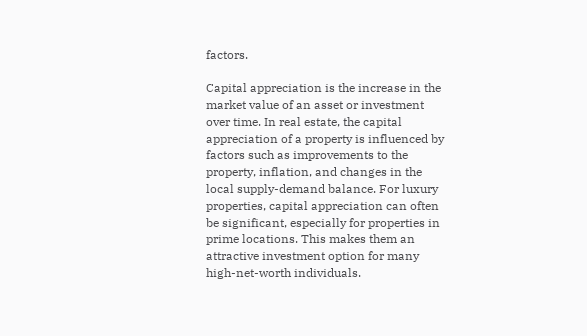factors.

Capital appreciation is the increase in the market value of an asset or investment over time. In real estate, the capital appreciation of a property is influenced by factors such as improvements to the property, inflation, and changes in the local supply-demand balance. For luxury properties, capital appreciation can often be significant, especially for properties in prime locations. This makes them an attractive investment option for many high-net-worth individuals.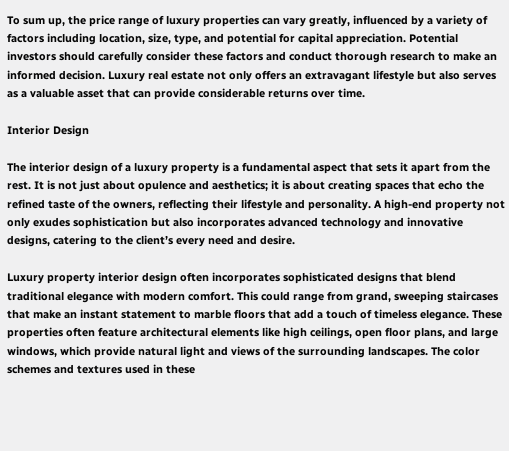To sum up, the price range of luxury properties can vary greatly, influenced by a variety of factors including location, size, type, and potential for capital appreciation. Potential investors should carefully consider these factors and conduct thorough research to make an informed decision. Luxury real estate not only offers an extravagant lifestyle but also serves as a valuable asset that can provide considerable returns over time.

Interior Design

The interior design of a luxury property is a fundamental aspect that sets it apart from the rest. It is not just about opulence and aesthetics; it is about creating spaces that echo the refined taste of the owners, reflecting their lifestyle and personality. A high-end property not only exudes sophistication but also incorporates advanced technology and innovative designs, catering to the client’s every need and desire.

Luxury property interior design often incorporates sophisticated designs that blend traditional elegance with modern comfort. This could range from grand, sweeping staircases that make an instant statement to marble floors that add a touch of timeless elegance. These properties often feature architectural elements like high ceilings, open floor plans, and large windows, which provide natural light and views of the surrounding landscapes. The color schemes and textures used in these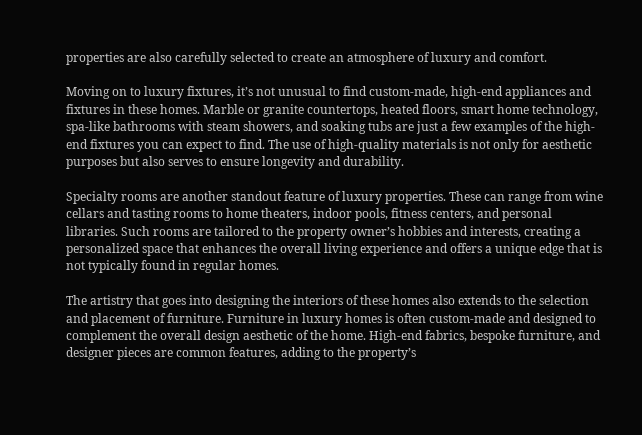properties are also carefully selected to create an atmosphere of luxury and comfort.

Moving on to luxury fixtures, it’s not unusual to find custom-made, high-end appliances and fixtures in these homes. Marble or granite countertops, heated floors, smart home technology, spa-like bathrooms with steam showers, and soaking tubs are just a few examples of the high-end fixtures you can expect to find. The use of high-quality materials is not only for aesthetic purposes but also serves to ensure longevity and durability.

Specialty rooms are another standout feature of luxury properties. These can range from wine cellars and tasting rooms to home theaters, indoor pools, fitness centers, and personal libraries. Such rooms are tailored to the property owner’s hobbies and interests, creating a personalized space that enhances the overall living experience and offers a unique edge that is not typically found in regular homes.

The artistry that goes into designing the interiors of these homes also extends to the selection and placement of furniture. Furniture in luxury homes is often custom-made and designed to complement the overall design aesthetic of the home. High-end fabrics, bespoke furniture, and designer pieces are common features, adding to the property’s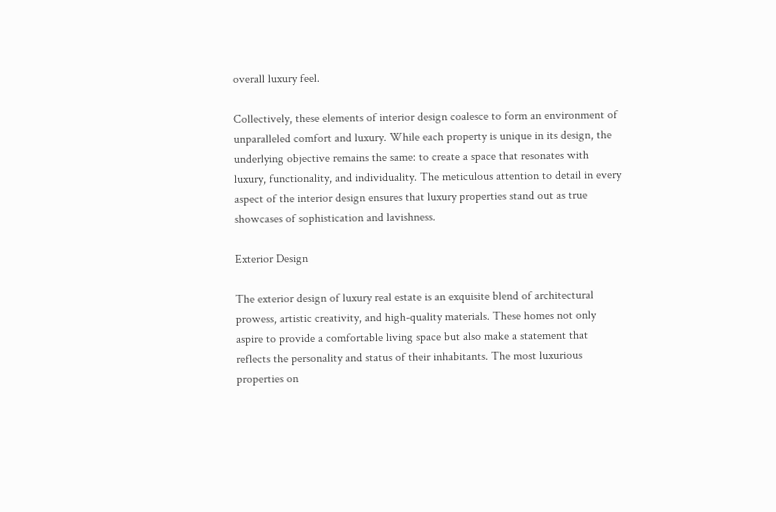overall luxury feel.

Collectively, these elements of interior design coalesce to form an environment of unparalleled comfort and luxury. While each property is unique in its design, the underlying objective remains the same: to create a space that resonates with luxury, functionality, and individuality. The meticulous attention to detail in every aspect of the interior design ensures that luxury properties stand out as true showcases of sophistication and lavishness.

Exterior Design

The exterior design of luxury real estate is an exquisite blend of architectural prowess, artistic creativity, and high-quality materials. These homes not only aspire to provide a comfortable living space but also make a statement that reflects the personality and status of their inhabitants. The most luxurious properties on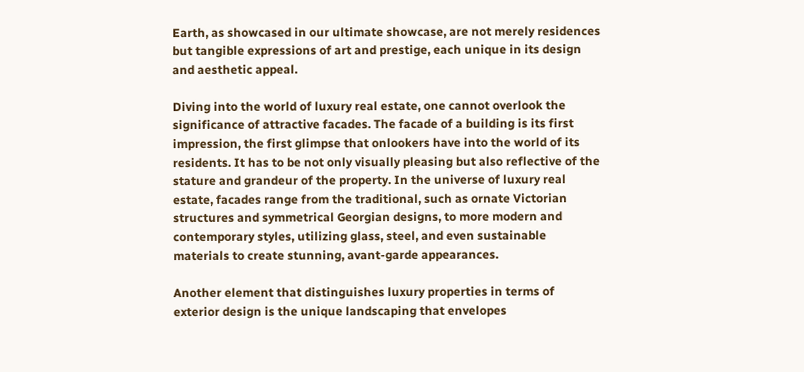Earth, as showcased in our ultimate showcase, are not merely residences but tangible expressions of art and prestige, each unique in its design and aesthetic appeal.

Diving into the world of luxury real estate, one cannot overlook the significance of attractive facades. The facade of a building is its first impression, the first glimpse that onlookers have into the world of its residents. It has to be not only visually pleasing but also reflective of the stature and grandeur of the property. In the universe of luxury real estate, facades range from the traditional, such as ornate Victorian structures and symmetrical Georgian designs, to more modern and contemporary styles, utilizing glass, steel, and even sustainable materials to create stunning, avant-garde appearances.

Another element that distinguishes luxury properties in terms of exterior design is the unique landscaping that envelopes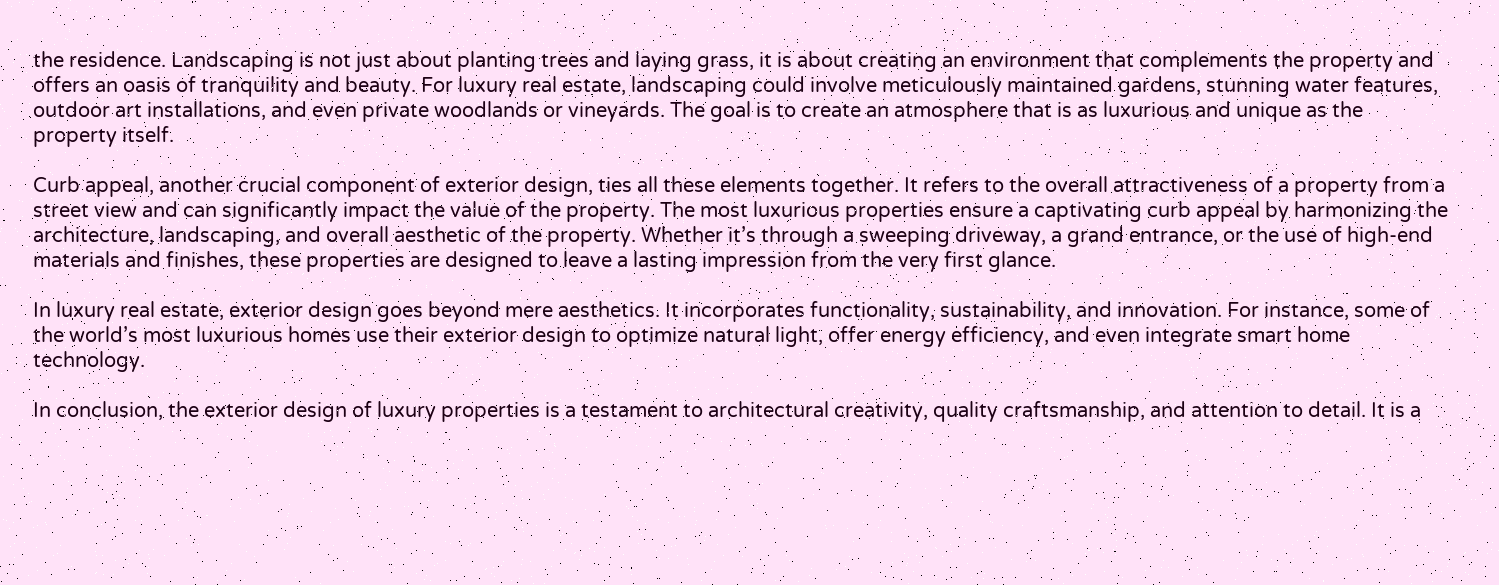the residence. Landscaping is not just about planting trees and laying grass, it is about creating an environment that complements the property and offers an oasis of tranquility and beauty. For luxury real estate, landscaping could involve meticulously maintained gardens, stunning water features, outdoor art installations, and even private woodlands or vineyards. The goal is to create an atmosphere that is as luxurious and unique as the property itself.

Curb appeal, another crucial component of exterior design, ties all these elements together. It refers to the overall attractiveness of a property from a street view and can significantly impact the value of the property. The most luxurious properties ensure a captivating curb appeal by harmonizing the architecture, landscaping, and overall aesthetic of the property. Whether it’s through a sweeping driveway, a grand entrance, or the use of high-end materials and finishes, these properties are designed to leave a lasting impression from the very first glance.

In luxury real estate, exterior design goes beyond mere aesthetics. It incorporates functionality, sustainability, and innovation. For instance, some of the world’s most luxurious homes use their exterior design to optimize natural light, offer energy efficiency, and even integrate smart home technology.

In conclusion, the exterior design of luxury properties is a testament to architectural creativity, quality craftsmanship, and attention to detail. It is a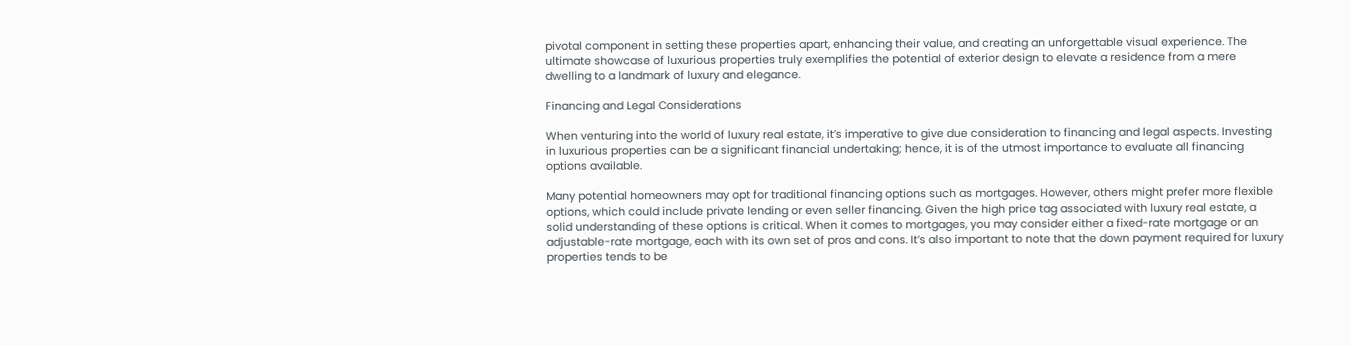pivotal component in setting these properties apart, enhancing their value, and creating an unforgettable visual experience. The ultimate showcase of luxurious properties truly exemplifies the potential of exterior design to elevate a residence from a mere dwelling to a landmark of luxury and elegance.

Financing and Legal Considerations

When venturing into the world of luxury real estate, it’s imperative to give due consideration to financing and legal aspects. Investing in luxurious properties can be a significant financial undertaking; hence, it is of the utmost importance to evaluate all financing options available.

Many potential homeowners may opt for traditional financing options such as mortgages. However, others might prefer more flexible options, which could include private lending or even seller financing. Given the high price tag associated with luxury real estate, a solid understanding of these options is critical. When it comes to mortgages, you may consider either a fixed-rate mortgage or an adjustable-rate mortgage, each with its own set of pros and cons. It’s also important to note that the down payment required for luxury properties tends to be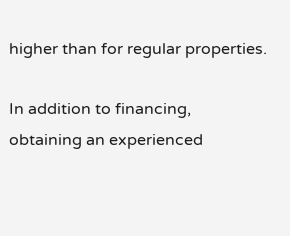higher than for regular properties.

In addition to financing, obtaining an experienced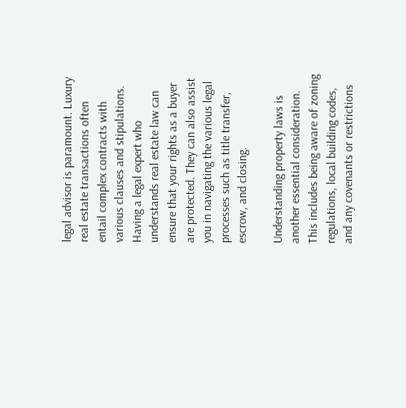legal advisor is paramount. Luxury real estate transactions often entail complex contracts with various clauses and stipulations. Having a legal expert who understands real estate law can ensure that your rights as a buyer are protected. They can also assist you in navigating the various legal processes such as title transfer, escrow, and closing.

Understanding property laws is another essential consideration. This includes being aware of zoning regulations, local building codes, and any covenants or restrictions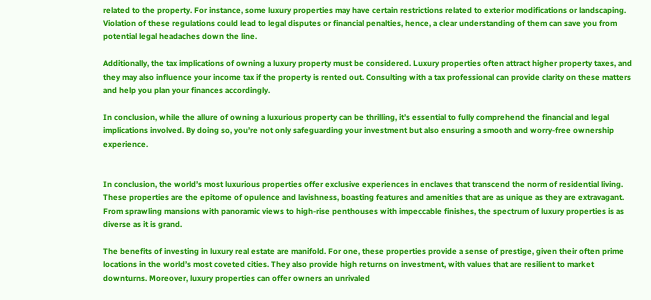related to the property. For instance, some luxury properties may have certain restrictions related to exterior modifications or landscaping. Violation of these regulations could lead to legal disputes or financial penalties, hence, a clear understanding of them can save you from potential legal headaches down the line.

Additionally, the tax implications of owning a luxury property must be considered. Luxury properties often attract higher property taxes, and they may also influence your income tax if the property is rented out. Consulting with a tax professional can provide clarity on these matters and help you plan your finances accordingly.

In conclusion, while the allure of owning a luxurious property can be thrilling, it’s essential to fully comprehend the financial and legal implications involved. By doing so, you’re not only safeguarding your investment but also ensuring a smooth and worry-free ownership experience.


In conclusion, the world’s most luxurious properties offer exclusive experiences in enclaves that transcend the norm of residential living. These properties are the epitome of opulence and lavishness, boasting features and amenities that are as unique as they are extravagant. From sprawling mansions with panoramic views to high-rise penthouses with impeccable finishes, the spectrum of luxury properties is as diverse as it is grand.

The benefits of investing in luxury real estate are manifold. For one, these properties provide a sense of prestige, given their often prime locations in the world’s most coveted cities. They also provide high returns on investment, with values that are resilient to market downturns. Moreover, luxury properties can offer owners an unrivaled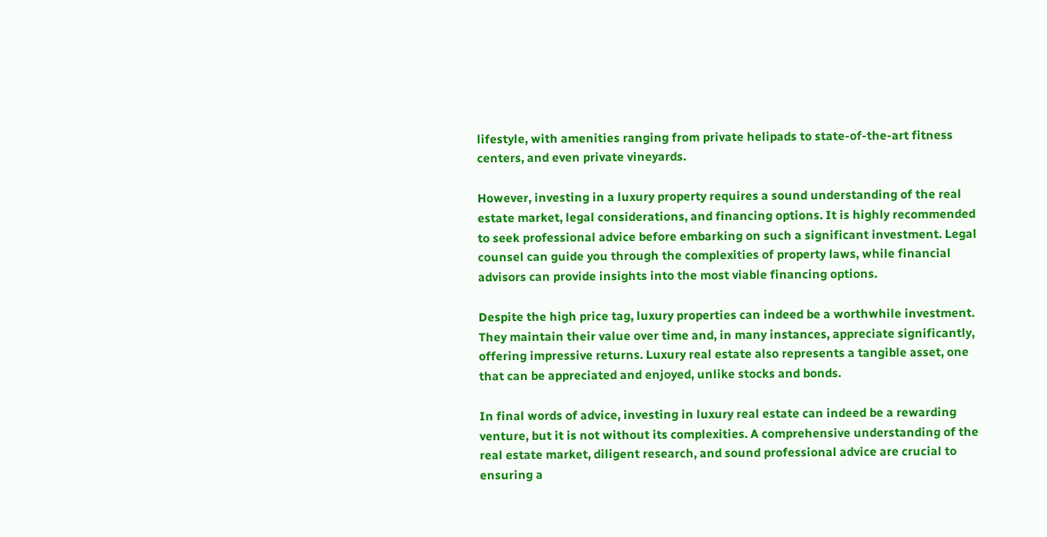lifestyle, with amenities ranging from private helipads to state-of-the-art fitness centers, and even private vineyards.

However, investing in a luxury property requires a sound understanding of the real estate market, legal considerations, and financing options. It is highly recommended to seek professional advice before embarking on such a significant investment. Legal counsel can guide you through the complexities of property laws, while financial advisors can provide insights into the most viable financing options.

Despite the high price tag, luxury properties can indeed be a worthwhile investment. They maintain their value over time and, in many instances, appreciate significantly, offering impressive returns. Luxury real estate also represents a tangible asset, one that can be appreciated and enjoyed, unlike stocks and bonds.

In final words of advice, investing in luxury real estate can indeed be a rewarding venture, but it is not without its complexities. A comprehensive understanding of the real estate market, diligent research, and sound professional advice are crucial to ensuring a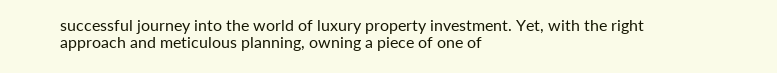successful journey into the world of luxury property investment. Yet, with the right approach and meticulous planning, owning a piece of one of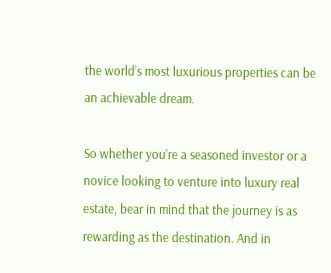the world’s most luxurious properties can be an achievable dream.

So whether you’re a seasoned investor or a novice looking to venture into luxury real estate, bear in mind that the journey is as rewarding as the destination. And in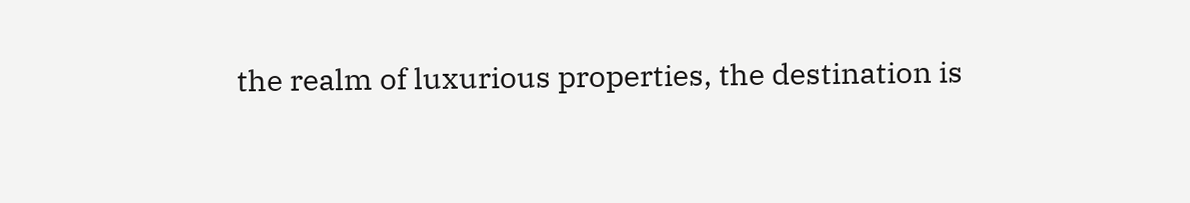the realm of luxurious properties, the destination is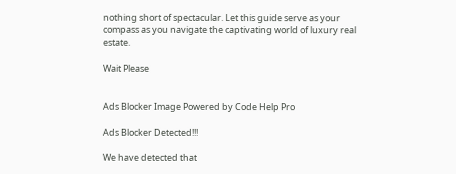nothing short of spectacular. Let this guide serve as your compass as you navigate the captivating world of luxury real estate.

Wait Please


Ads Blocker Image Powered by Code Help Pro

Ads Blocker Detected!!!

We have detected that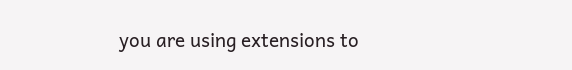you are using extensions to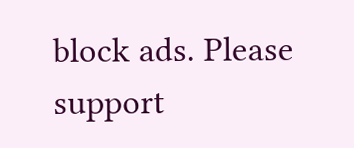block ads. Please support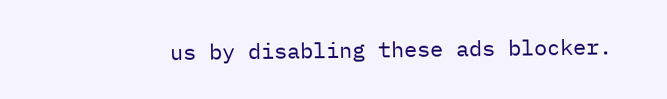us by disabling these ads blocker.